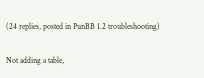(24 replies, posted in PunBB 1.2 troubleshooting)

Not adding a table,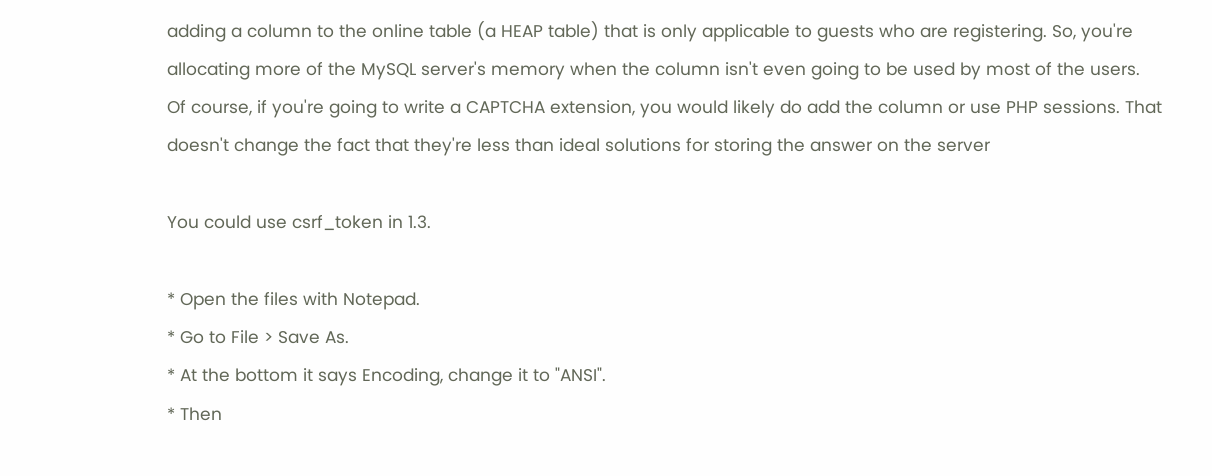adding a column to the online table (a HEAP table) that is only applicable to guests who are registering. So, you're allocating more of the MySQL server's memory when the column isn't even going to be used by most of the users.
Of course, if you're going to write a CAPTCHA extension, you would likely do add the column or use PHP sessions. That doesn't change the fact that they're less than ideal solutions for storing the answer on the server

You could use csrf_token in 1.3.

* Open the files with Notepad.
* Go to File > Save As.
* At the bottom it says Encoding, change it to "ANSI".
* Then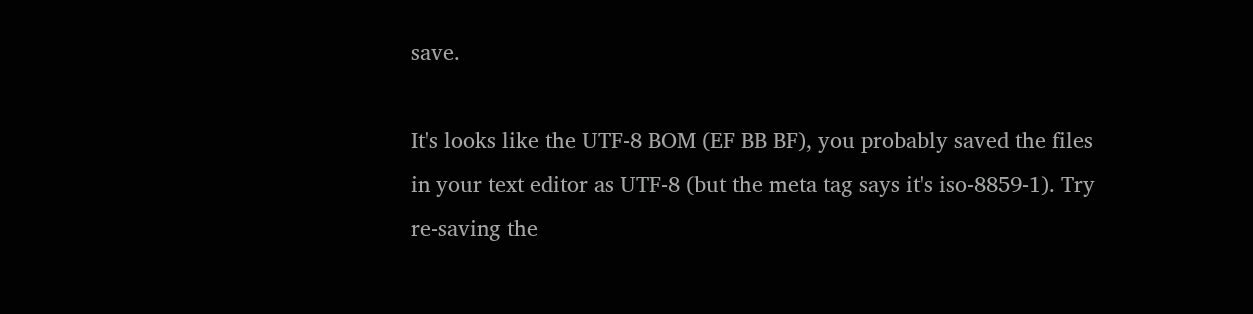save.

It's looks like the UTF-8 BOM (EF BB BF), you probably saved the files in your text editor as UTF-8 (but the meta tag says it's iso-8859-1). Try re-saving the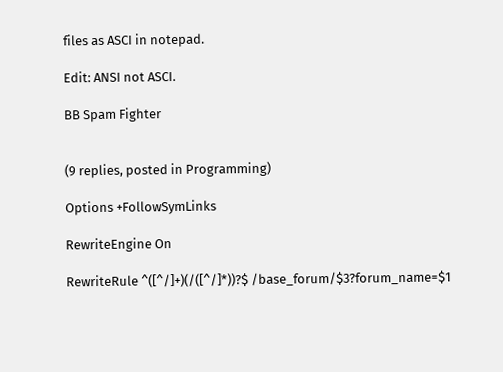files as ASCI in notepad.

Edit: ANSI not ASCI.

BB Spam Fighter


(9 replies, posted in Programming)

Options +FollowSymLinks

RewriteEngine On

RewriteRule ^([^/]+)(/([^/]*))?$ /base_forum/$3?forum_name=$1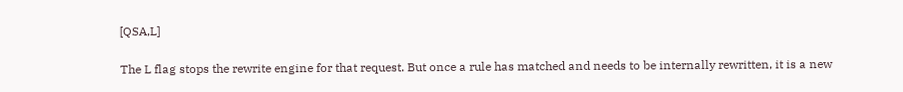[QSA,L]

The L flag stops the rewrite engine for that request. But once a rule has matched and needs to be internally rewritten, it is a new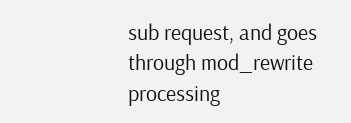sub request, and goes through mod_rewrite processing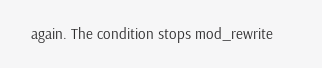again. The condition stops mod_rewrite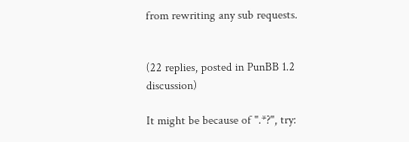from rewriting any sub requests.


(22 replies, posted in PunBB 1.2 discussion)

It might be because of ".*?", try: